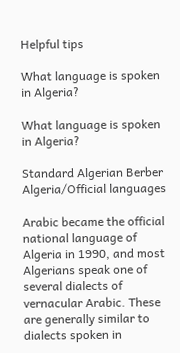Helpful tips

What language is spoken in Algeria?

What language is spoken in Algeria?

Standard Algerian Berber
Algeria/Official languages

Arabic became the official national language of Algeria in 1990, and most Algerians speak one of several dialects of vernacular Arabic. These are generally similar to dialects spoken in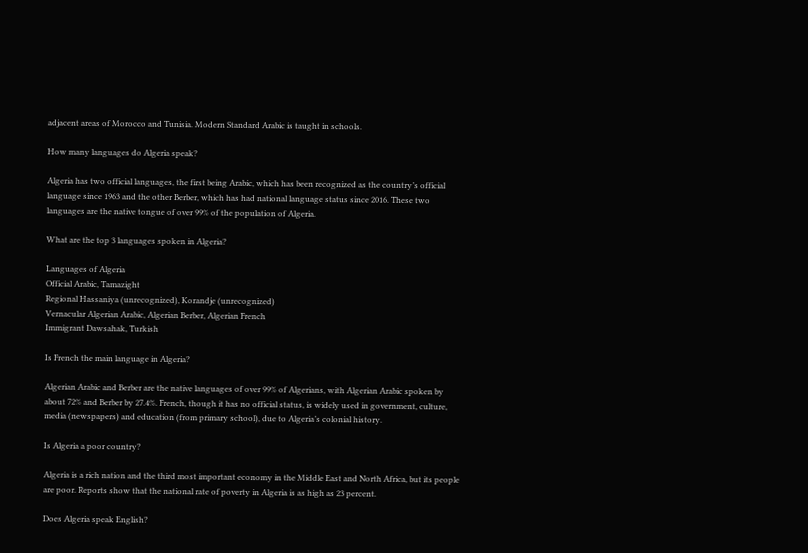adjacent areas of Morocco and Tunisia. Modern Standard Arabic is taught in schools.

How many languages do Algeria speak?

Algeria has two official languages, the first being Arabic, which has been recognized as the country’s official language since 1963 and the other Berber, which has had national language status since 2016. These two languages are the native tongue of over 99% of the population of Algeria.

What are the top 3 languages spoken in Algeria?

Languages of Algeria
Official Arabic, Tamazight
Regional Hassaniya (unrecognized), Korandje (unrecognized)
Vernacular Algerian Arabic, Algerian Berber, Algerian French
Immigrant Dawsahak, Turkish

Is French the main language in Algeria?

Algerian Arabic and Berber are the native languages of over 99% of Algerians, with Algerian Arabic spoken by about 72% and Berber by 27.4%. French, though it has no official status, is widely used in government, culture, media (newspapers) and education (from primary school), due to Algeria’s colonial history.

Is Algeria a poor country?

Algeria is a rich nation and the third most important economy in the Middle East and North Africa, but its people are poor. Reports show that the national rate of poverty in Algeria is as high as 23 percent.

Does Algeria speak English?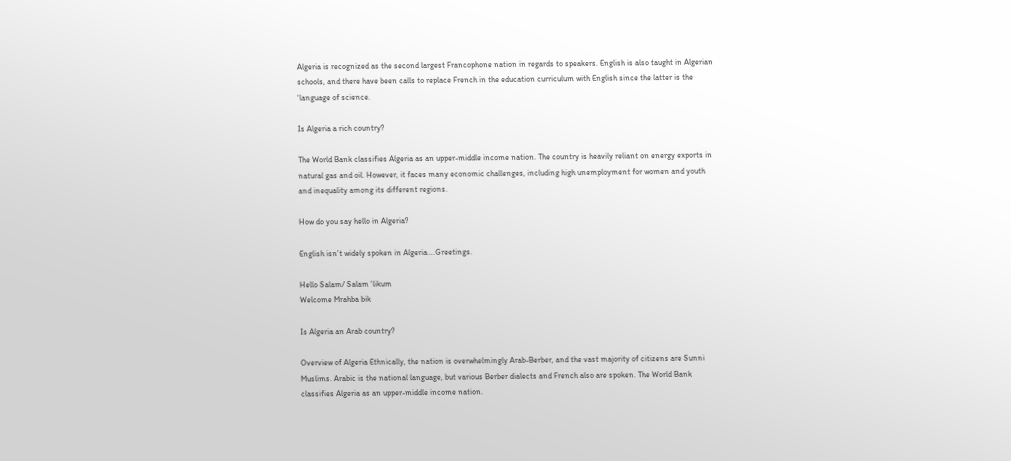Algeria is recognized as the second largest Francophone nation in regards to speakers. English is also taught in Algerian schools, and there have been calls to replace French in the education curriculum with English since the latter is the ‘language of science.

Is Algeria a rich country?

The World Bank classifies Algeria as an upper-middle income nation. The country is heavily reliant on energy exports in natural gas and oil. However, it faces many economic challenges, including high unemployment for women and youth and inequality among its different regions.

How do you say hello in Algeria?

English isn’t widely spoken in Algeria….Greetings.

Hello Salam/ Salam ‘likum
Welcome Mrahba bik

Is Algeria an Arab country?

Overview of Algeria Ethnically, the nation is overwhelmingly Arab-Berber, and the vast majority of citizens are Sunni Muslims. Arabic is the national language, but various Berber dialects and French also are spoken. The World Bank classifies Algeria as an upper-middle income nation.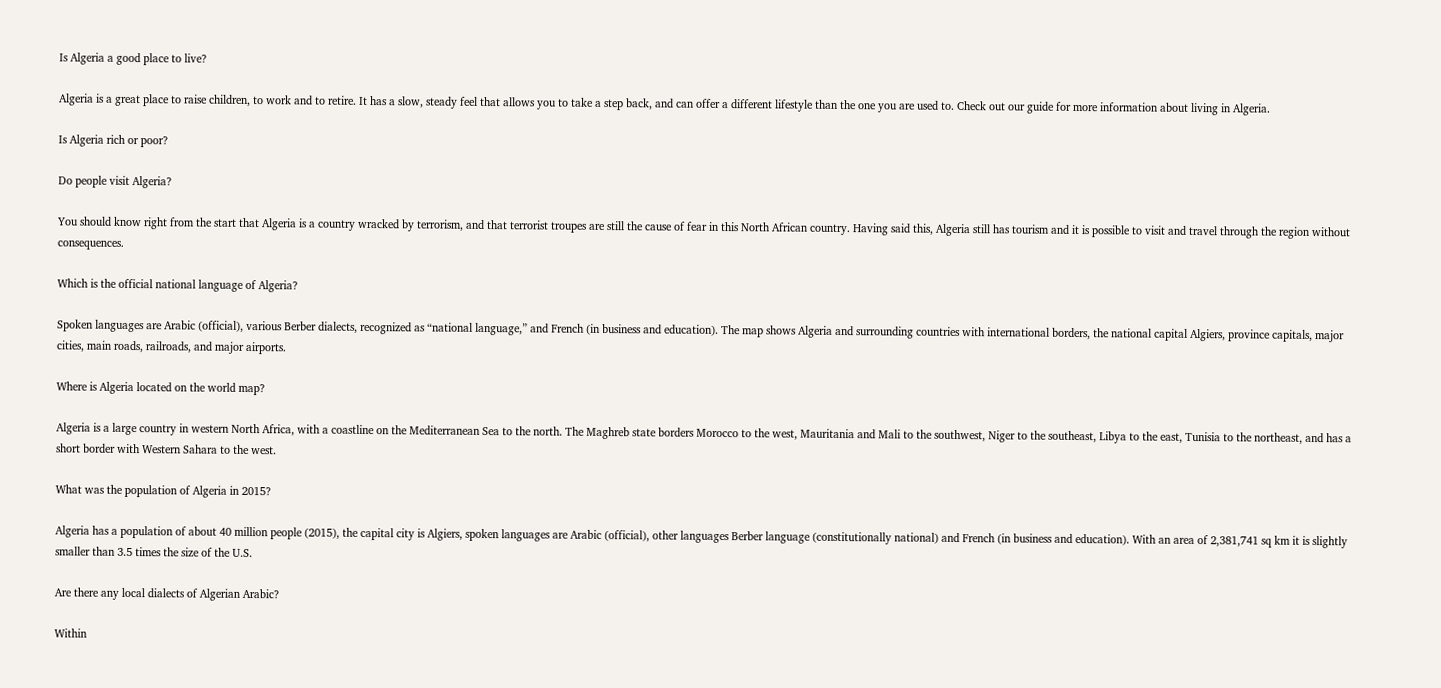Is Algeria a good place to live?

Algeria is a great place to raise children, to work and to retire. It has a slow, steady feel that allows you to take a step back, and can offer a different lifestyle than the one you are used to. Check out our guide for more information about living in Algeria.

Is Algeria rich or poor?

Do people visit Algeria?

You should know right from the start that Algeria is a country wracked by terrorism, and that terrorist troupes are still the cause of fear in this North African country. Having said this, Algeria still has tourism and it is possible to visit and travel through the region without consequences.

Which is the official national language of Algeria?

Spoken languages are Arabic (official), various Berber dialects, recognized as “national language,” and French (in business and education). The map shows Algeria and surrounding countries with international borders, the national capital Algiers, province capitals, major cities, main roads, railroads, and major airports.

Where is Algeria located on the world map?

Algeria is a large country in western North Africa, with a coastline on the Mediterranean Sea to the north. The Maghreb state borders Morocco to the west, Mauritania and Mali to the southwest, Niger to the southeast, Libya to the east, Tunisia to the northeast, and has a short border with Western Sahara to the west.

What was the population of Algeria in 2015?

Algeria has a population of about 40 million people (2015), the capital city is Algiers, spoken languages are Arabic (official), other languages Berber language (constitutionally national) and French (in business and education). With an area of 2,381,741 sq km it is slightly smaller than 3.5 times the size of the U.S.

Are there any local dialects of Algerian Arabic?

Within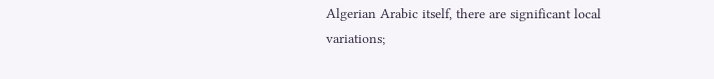Algerian Arabic itself, there are significant local variations;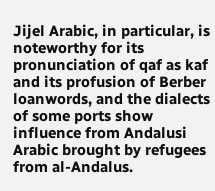Jijel Arabic, in particular, is noteworthy for its pronunciation of qaf as kaf and its profusion of Berber loanwords, and the dialects of some ports show influence from Andalusi Arabic brought by refugees from al-Andalus.